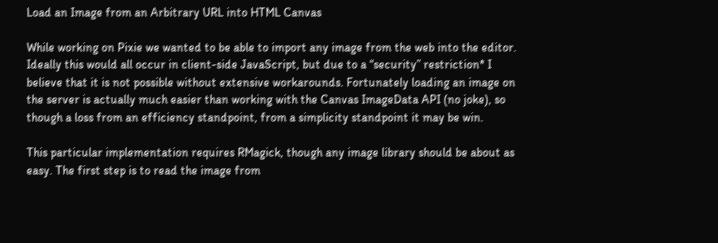Load an Image from an Arbitrary URL into HTML Canvas

While working on Pixie we wanted to be able to import any image from the web into the editor. Ideally this would all occur in client-side JavaScript, but due to a “security” restriction* I believe that it is not possible without extensive workarounds. Fortunately loading an image on the server is actually much easier than working with the Canvas ImageData API (no joke), so though a loss from an efficiency standpoint, from a simplicity standpoint it may be win.

This particular implementation requires RMagick, though any image library should be about as easy. The first step is to read the image from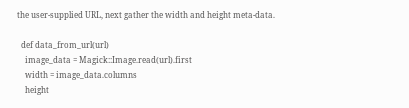the user-supplied URL, next gather the width and height meta-data.

  def data_from_url(url)
    image_data = Magick::Image.read(url).first
    width = image_data.columns
    height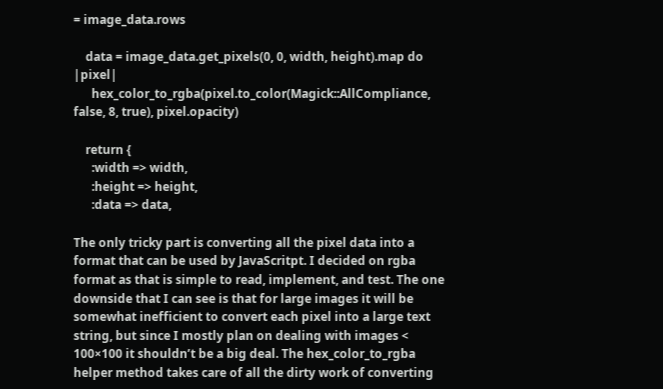= image_data.rows

    data = image_data.get_pixels(0, 0, width, height).map do |pixel|
      hex_color_to_rgba(pixel.to_color(Magick::AllCompliance, false, 8, true), pixel.opacity)

    return {
      :width => width,
      :height => height,
      :data => data,

The only tricky part is converting all the pixel data into a format that can be used by JavaScritpt. I decided on rgba format as that is simple to read, implement, and test. The one downside that I can see is that for large images it will be somewhat inefficient to convert each pixel into a large text string, but since I mostly plan on dealing with images < 100×100 it shouldn’t be a big deal. The hex_color_to_rgba helper method takes care of all the dirty work of converting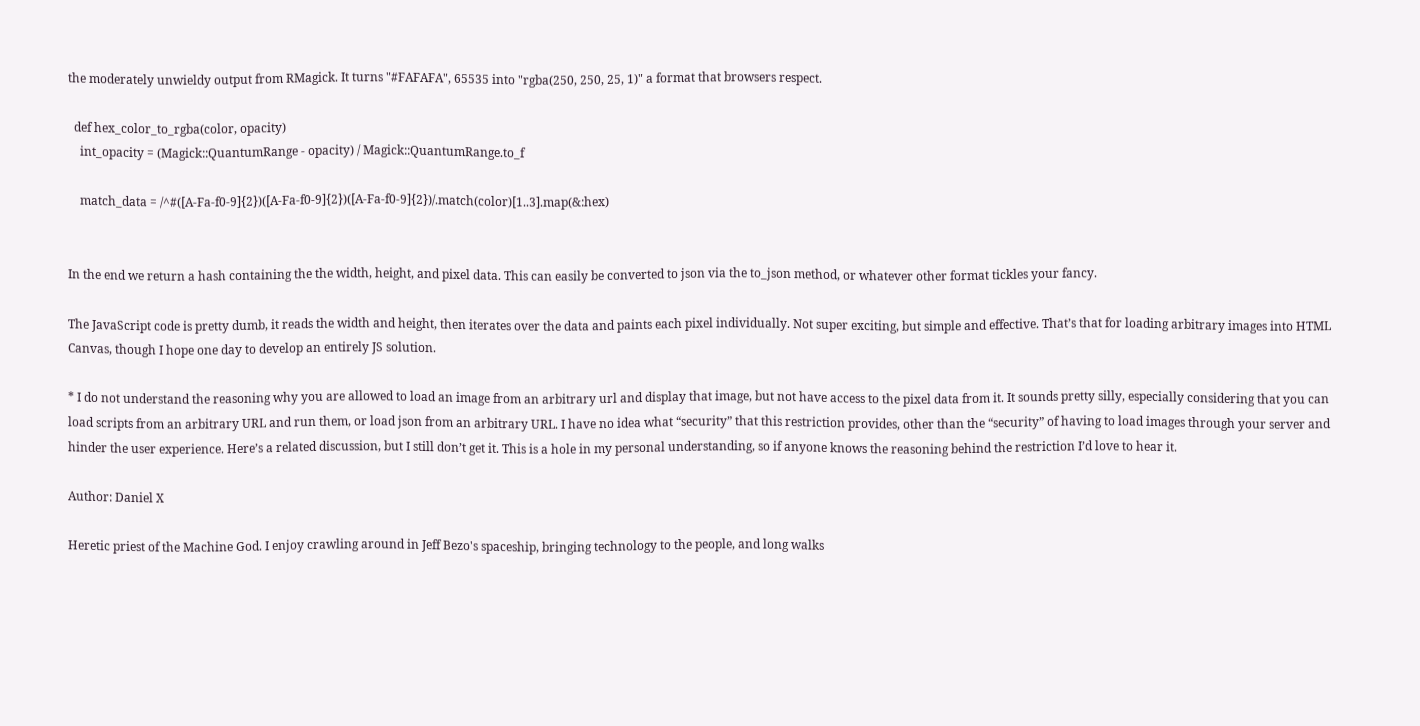the moderately unwieldy output from RMagick. It turns "#FAFAFA", 65535 into "rgba(250, 250, 25, 1)" a format that browsers respect.

  def hex_color_to_rgba(color, opacity)
    int_opacity = (Magick::QuantumRange - opacity) / Magick::QuantumRange.to_f

    match_data = /^#([A-Fa-f0-9]{2})([A-Fa-f0-9]{2})([A-Fa-f0-9]{2})/.match(color)[1..3].map(&:hex)


In the end we return a hash containing the the width, height, and pixel data. This can easily be converted to json via the to_json method, or whatever other format tickles your fancy.

The JavaScript code is pretty dumb, it reads the width and height, then iterates over the data and paints each pixel individually. Not super exciting, but simple and effective. That’s that for loading arbitrary images into HTML Canvas, though I hope one day to develop an entirely JS solution.

* I do not understand the reasoning why you are allowed to load an image from an arbitrary url and display that image, but not have access to the pixel data from it. It sounds pretty silly, especially considering that you can load scripts from an arbitrary URL and run them, or load json from an arbitrary URL. I have no idea what “security” that this restriction provides, other than the “security” of having to load images through your server and hinder the user experience. Here’s a related discussion, but I still don’t get it. This is a hole in my personal understanding, so if anyone knows the reasoning behind the restriction I’d love to hear it.

Author: Daniel X

Heretic priest of the Machine God. I enjoy crawling around in Jeff Bezo's spaceship, bringing technology to the people, and long walks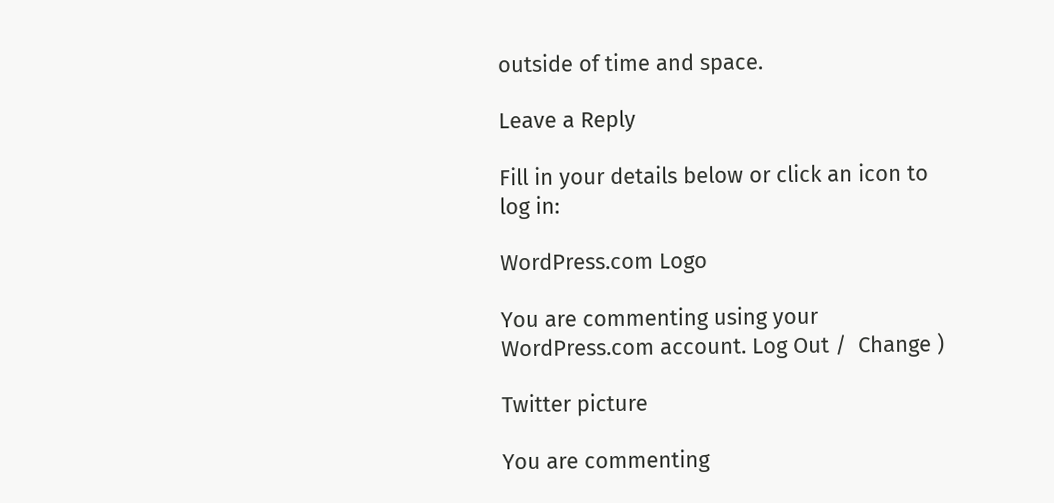outside of time and space.

Leave a Reply

Fill in your details below or click an icon to log in:

WordPress.com Logo

You are commenting using your WordPress.com account. Log Out /  Change )

Twitter picture

You are commenting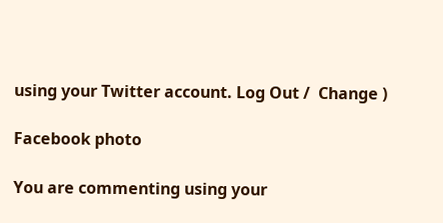using your Twitter account. Log Out /  Change )

Facebook photo

You are commenting using your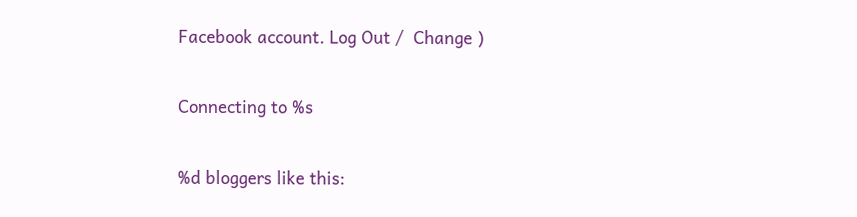Facebook account. Log Out /  Change )

Connecting to %s

%d bloggers like this: